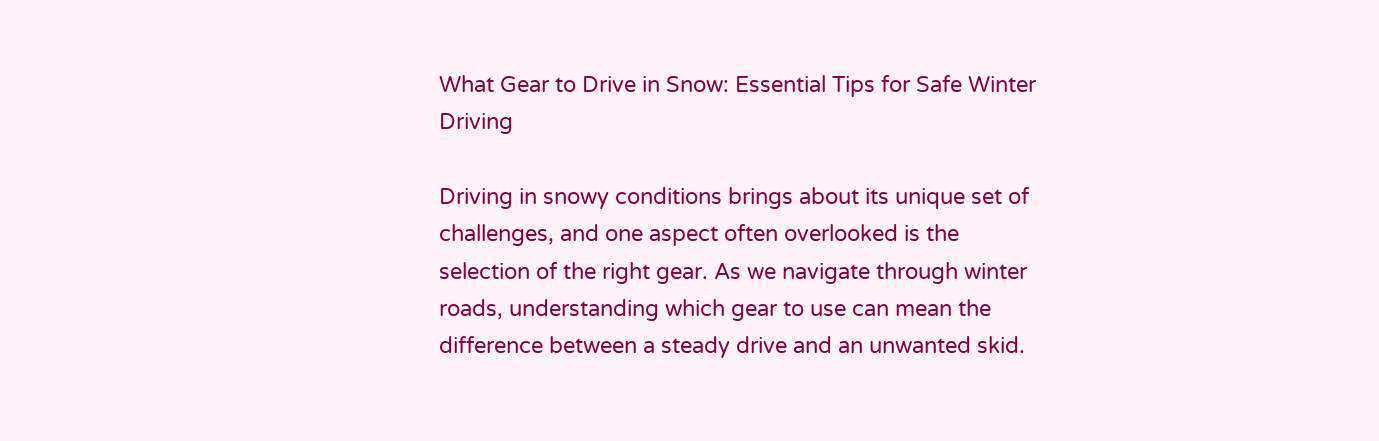What Gear to Drive in Snow: Essential Tips for Safe Winter Driving

Driving in snowy conditions brings about its unique set of challenges, and one aspect often overlooked is the selection of the right gear. As we navigate through winter roads, understanding which gear to use can mean the difference between a steady drive and an unwanted skid.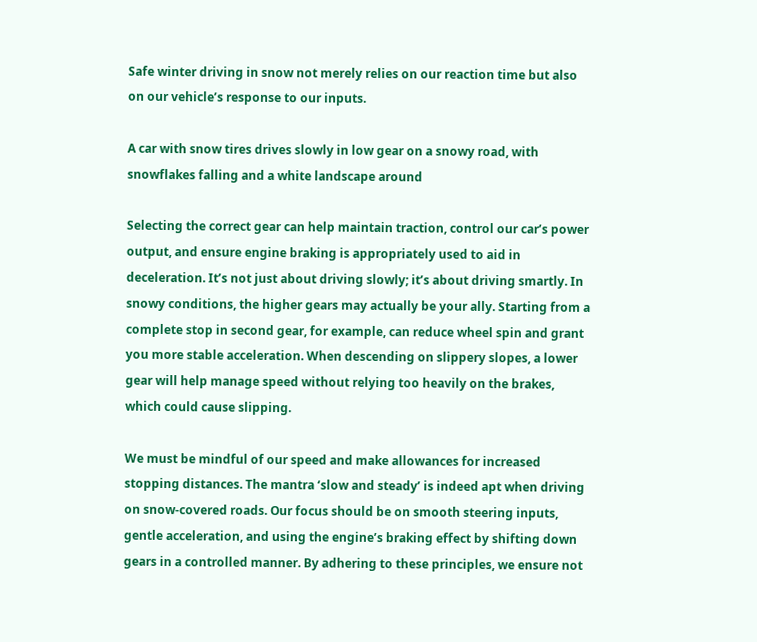Safe winter driving in snow not merely relies on our reaction time but also on our vehicle’s response to our inputs.

A car with snow tires drives slowly in low gear on a snowy road, with snowflakes falling and a white landscape around

Selecting the correct gear can help maintain traction, control our car’s power output, and ensure engine braking is appropriately used to aid in deceleration. It’s not just about driving slowly; it’s about driving smartly. In snowy conditions, the higher gears may actually be your ally. Starting from a complete stop in second gear, for example, can reduce wheel spin and grant you more stable acceleration. When descending on slippery slopes, a lower gear will help manage speed without relying too heavily on the brakes, which could cause slipping.

We must be mindful of our speed and make allowances for increased stopping distances. The mantra ‘slow and steady’ is indeed apt when driving on snow-covered roads. Our focus should be on smooth steering inputs, gentle acceleration, and using the engine’s braking effect by shifting down gears in a controlled manner. By adhering to these principles, we ensure not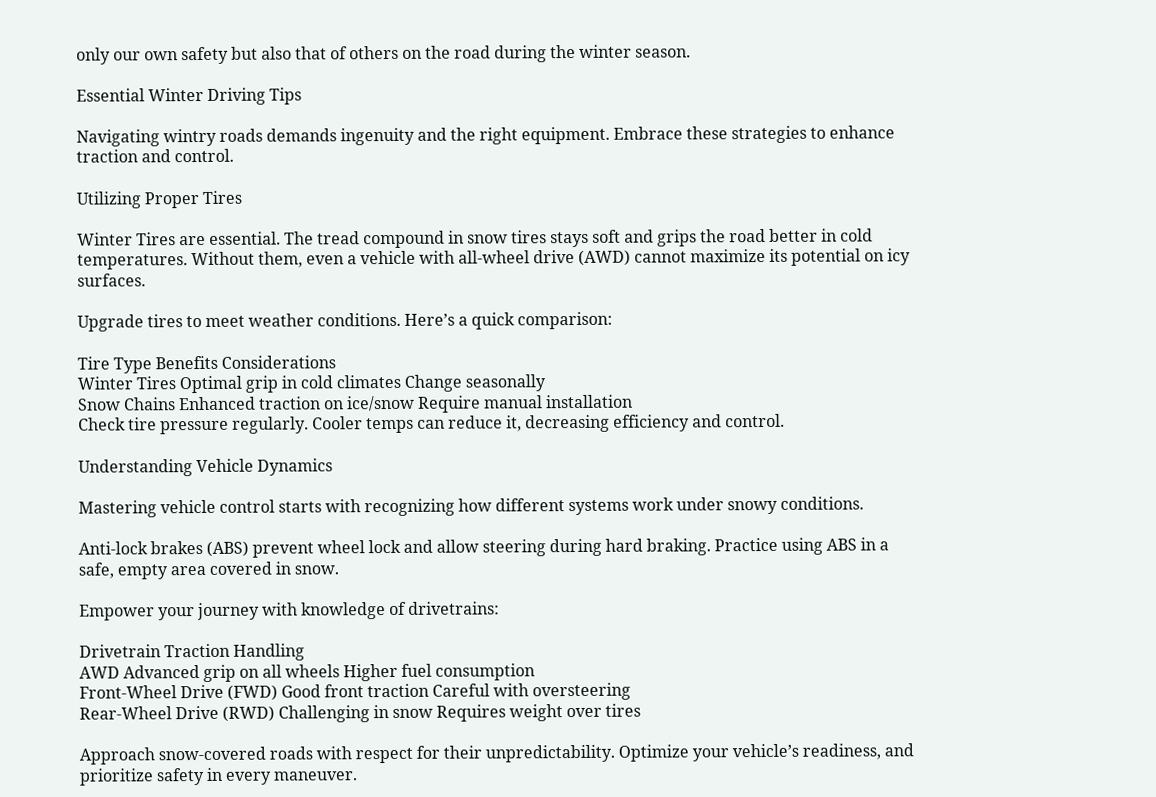only our own safety but also that of others on the road during the winter season.

Essential Winter Driving Tips

Navigating wintry roads demands ingenuity and the right equipment. Embrace these strategies to enhance traction and control.

Utilizing Proper Tires

Winter Tires are essential. The tread compound in snow tires stays soft and grips the road better in cold temperatures. Without them, even a vehicle with all-wheel drive (AWD) cannot maximize its potential on icy surfaces.

Upgrade tires to meet weather conditions. Here’s a quick comparison:

Tire Type Benefits Considerations
Winter Tires Optimal grip in cold climates Change seasonally
Snow Chains Enhanced traction on ice/snow Require manual installation
Check tire pressure regularly. Cooler temps can reduce it, decreasing efficiency and control.

Understanding Vehicle Dynamics

Mastering vehicle control starts with recognizing how different systems work under snowy conditions.

Anti-lock brakes (ABS) prevent wheel lock and allow steering during hard braking. Practice using ABS in a safe, empty area covered in snow.

Empower your journey with knowledge of drivetrains:

Drivetrain Traction Handling
AWD Advanced grip on all wheels Higher fuel consumption
Front-Wheel Drive (FWD) Good front traction Careful with oversteering
Rear-Wheel Drive (RWD) Challenging in snow Requires weight over tires

Approach snow-covered roads with respect for their unpredictability. Optimize your vehicle’s readiness, and prioritize safety in every maneuver.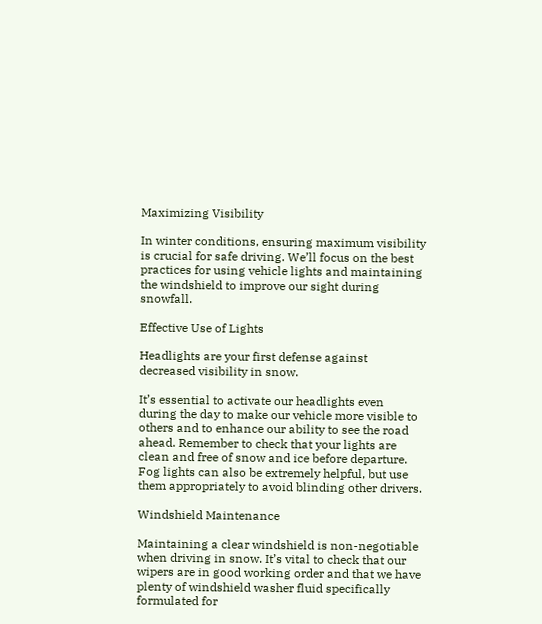Maximizing Visibility

In winter conditions, ensuring maximum visibility is crucial for safe driving. We’ll focus on the best practices for using vehicle lights and maintaining the windshield to improve our sight during snowfall.

Effective Use of Lights

Headlights are your first defense against decreased visibility in snow.

It’s essential to activate our headlights even during the day to make our vehicle more visible to others and to enhance our ability to see the road ahead. Remember to check that your lights are clean and free of snow and ice before departure. Fog lights can also be extremely helpful, but use them appropriately to avoid blinding other drivers.

Windshield Maintenance

Maintaining a clear windshield is non-negotiable when driving in snow. It’s vital to check that our wipers are in good working order and that we have plenty of windshield washer fluid specifically formulated for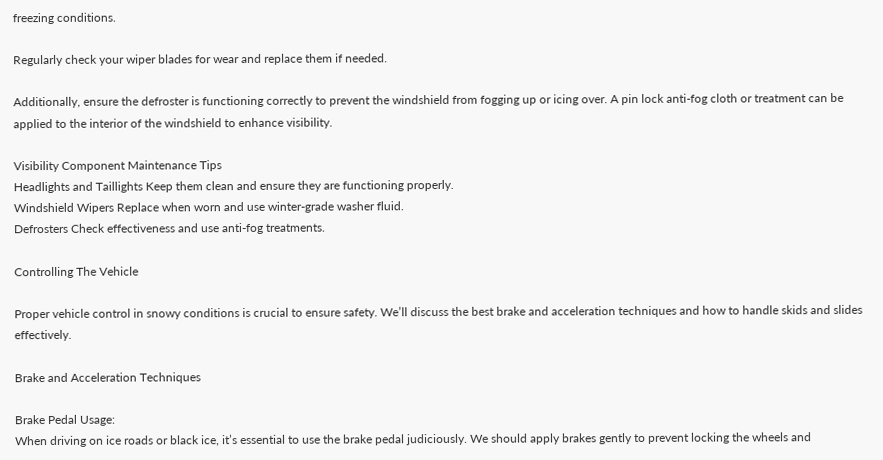freezing conditions.

Regularly check your wiper blades for wear and replace them if needed.

Additionally, ensure the defroster is functioning correctly to prevent the windshield from fogging up or icing over. A pin lock anti-fog cloth or treatment can be applied to the interior of the windshield to enhance visibility.

Visibility Component Maintenance Tips
Headlights and Taillights Keep them clean and ensure they are functioning properly.
Windshield Wipers Replace when worn and use winter-grade washer fluid.
Defrosters Check effectiveness and use anti-fog treatments.

Controlling The Vehicle

Proper vehicle control in snowy conditions is crucial to ensure safety. We’ll discuss the best brake and acceleration techniques and how to handle skids and slides effectively.

Brake and Acceleration Techniques

Brake Pedal Usage:
When driving on ice roads or black ice, it’s essential to use the brake pedal judiciously. We should apply brakes gently to prevent locking the wheels and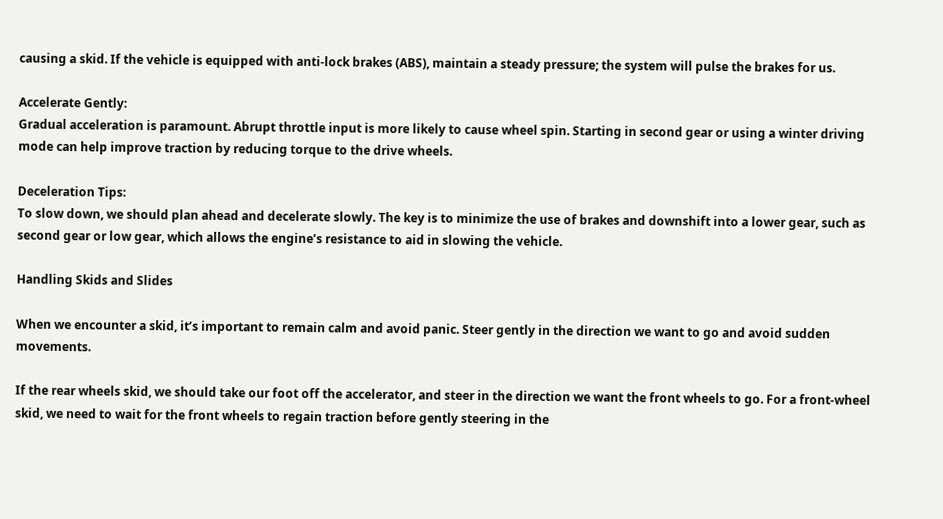causing a skid. If the vehicle is equipped with anti-lock brakes (ABS), maintain a steady pressure; the system will pulse the brakes for us.

Accelerate Gently:
Gradual acceleration is paramount. Abrupt throttle input is more likely to cause wheel spin. Starting in second gear or using a winter driving mode can help improve traction by reducing torque to the drive wheels.

Deceleration Tips:
To slow down, we should plan ahead and decelerate slowly. The key is to minimize the use of brakes and downshift into a lower gear, such as second gear or low gear, which allows the engine’s resistance to aid in slowing the vehicle.

Handling Skids and Slides

When we encounter a skid, it’s important to remain calm and avoid panic. Steer gently in the direction we want to go and avoid sudden movements.

If the rear wheels skid, we should take our foot off the accelerator, and steer in the direction we want the front wheels to go. For a front-wheel skid, we need to wait for the front wheels to regain traction before gently steering in the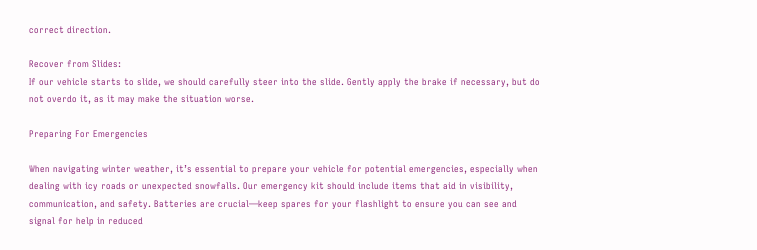correct direction.

Recover from Slides:
If our vehicle starts to slide, we should carefully steer into the slide. Gently apply the brake if necessary, but do not overdo it, as it may make the situation worse.

Preparing For Emergencies

When navigating winter weather, it’s essential to prepare your vehicle for potential emergencies, especially when dealing with icy roads or unexpected snowfalls. Our emergency kit should include items that aid in visibility, communication, and safety. Batteries are crucial—keep spares for your flashlight to ensure you can see and signal for help in reduced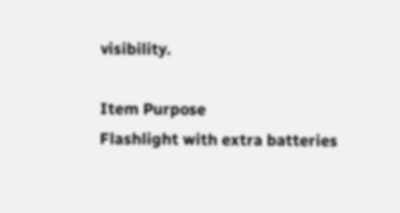visibility.

Item Purpose
Flashlight with extra batteries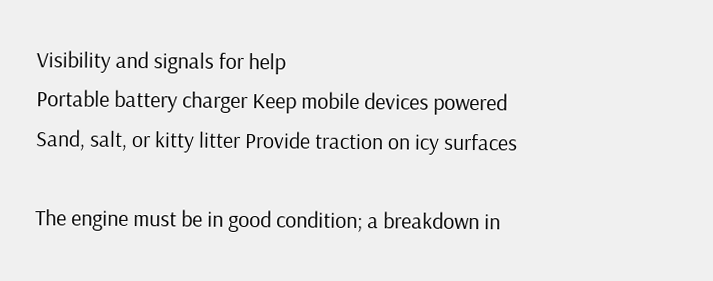Visibility and signals for help
Portable battery charger Keep mobile devices powered
Sand, salt, or kitty litter Provide traction on icy surfaces

The engine must be in good condition; a breakdown in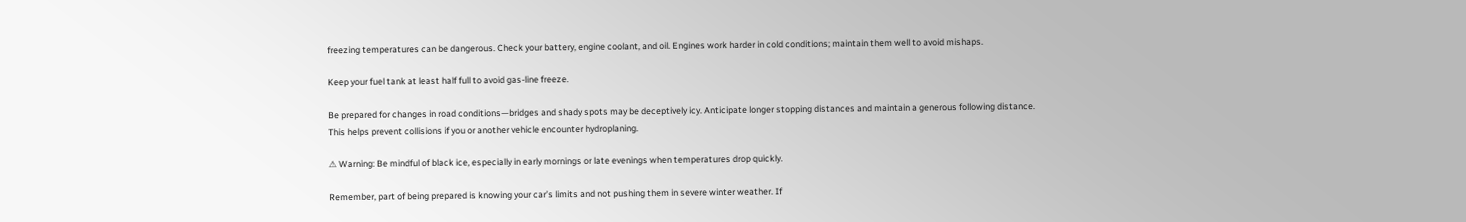freezing temperatures can be dangerous. Check your battery, engine coolant, and oil. Engines work harder in cold conditions; maintain them well to avoid mishaps.

Keep your fuel tank at least half full to avoid gas-line freeze.

Be prepared for changes in road conditions—bridges and shady spots may be deceptively icy. Anticipate longer stopping distances and maintain a generous following distance. This helps prevent collisions if you or another vehicle encounter hydroplaning.

⚠ Warning: Be mindful of black ice, especially in early mornings or late evenings when temperatures drop quickly.

Remember, part of being prepared is knowing your car’s limits and not pushing them in severe winter weather. If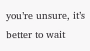you’re unsure, it’s better to wait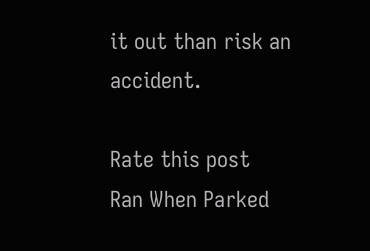it out than risk an accident.

Rate this post
Ran When Parked